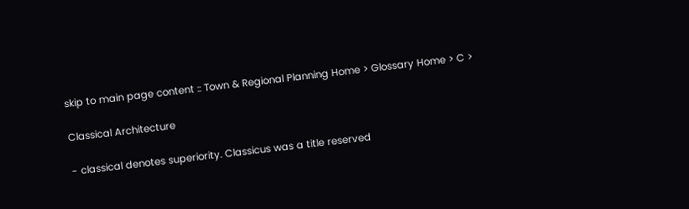skip to main page content :: Town & Regional Planning Home > Glossary Home > C >

Classical Architecture

- classical denotes superiority. Classicus was a title reserved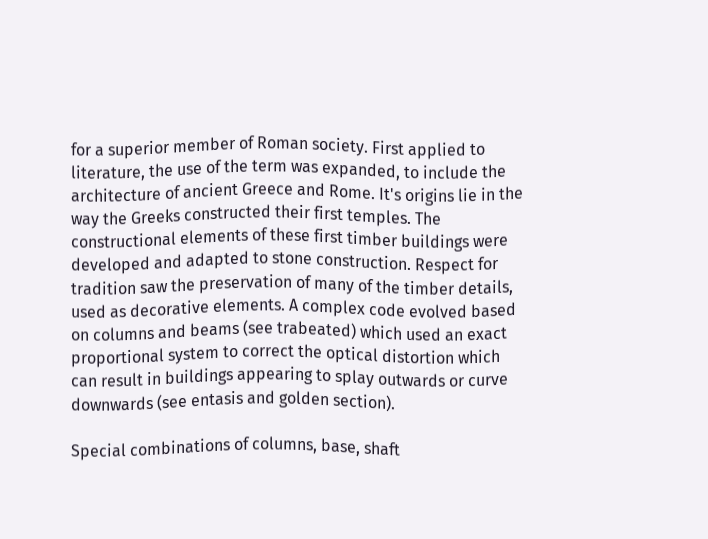for a superior member of Roman society. First applied to literature, the use of the term was expanded, to include the architecture of ancient Greece and Rome. It's origins lie in the way the Greeks constructed their first temples. The constructional elements of these first timber buildings were developed and adapted to stone construction. Respect for tradition saw the preservation of many of the timber details, used as decorative elements. A complex code evolved based on columns and beams (see trabeated) which used an exact proportional system to correct the optical distortion which can result in buildings appearing to splay outwards or curve downwards (see entasis and golden section).

Special combinations of columns, base, shaft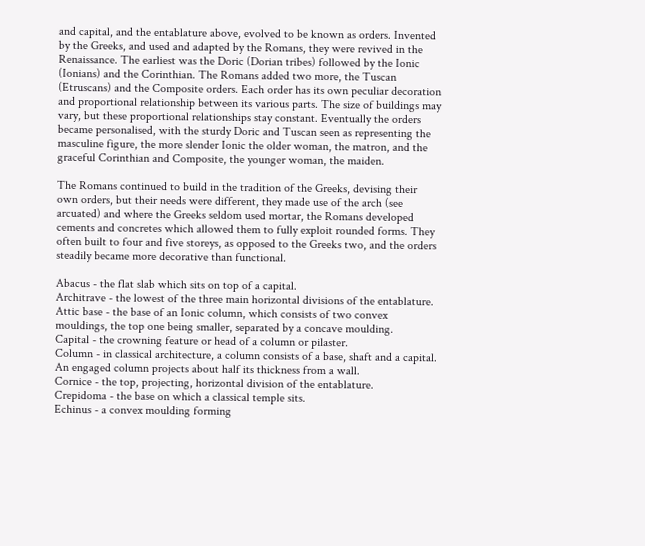and capital, and the entablature above, evolved to be known as orders. Invented by the Greeks, and used and adapted by the Romans, they were revived in the Renaissance. The earliest was the Doric (Dorian tribes) followed by the Ionic (Ionians) and the Corinthian. The Romans added two more, the Tuscan (Etruscans) and the Composite orders. Each order has its own peculiar decoration and proportional relationship between its various parts. The size of buildings may vary, but these proportional relationships stay constant. Eventually the orders became personalised, with the sturdy Doric and Tuscan seen as representing the masculine figure, the more slender Ionic the older woman, the matron, and the graceful Corinthian and Composite, the younger woman, the maiden.

The Romans continued to build in the tradition of the Greeks, devising their own orders, but their needs were different, they made use of the arch (see arcuated) and where the Greeks seldom used mortar, the Romans developed cements and concretes which allowed them to fully exploit rounded forms. They often built to four and five storeys, as opposed to the Greeks two, and the orders steadily became more decorative than functional.

Abacus - the flat slab which sits on top of a capital.
Architrave - the lowest of the three main horizontal divisions of the entablature.
Attic base - the base of an Ionic column, which consists of two convex mouldings, the top one being smaller, separated by a concave moulding.
Capital - the crowning feature or head of a column or pilaster.
Column - in classical architecture, a column consists of a base, shaft and a capital. An engaged column projects about half its thickness from a wall.
Cornice - the top, projecting, horizontal division of the entablature.
Crepidoma - the base on which a classical temple sits.
Echinus - a convex moulding forming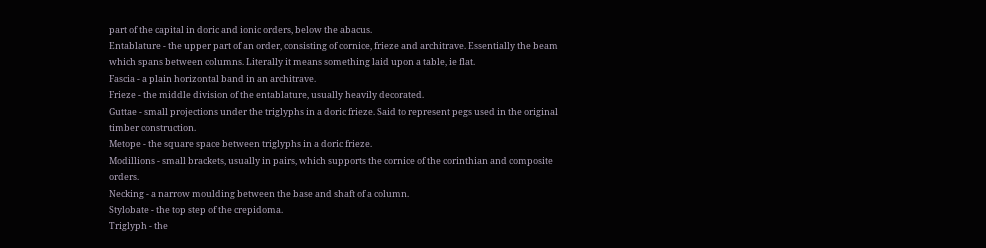part of the capital in doric and ionic orders, below the abacus.
Entablature - the upper part of an order, consisting of cornice, frieze and architrave. Essentially the beam which spans between columns. Literally it means something laid upon a table, ie flat.
Fascia - a plain horizontal band in an architrave.
Frieze - the middle division of the entablature, usually heavily decorated.
Guttae - small projections under the triglyphs in a doric frieze. Said to represent pegs used in the original timber construction.
Metope - the square space between triglyphs in a doric frieze.
Modillions - small brackets, usually in pairs, which supports the cornice of the corinthian and composite orders.
Necking - a narrow moulding between the base and shaft of a column.
Stylobate - the top step of the crepidoma.
Triglyph - the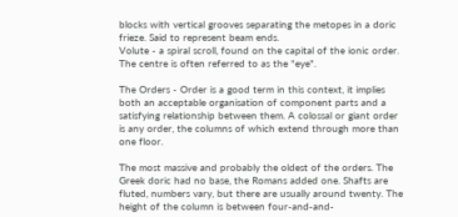blocks with vertical grooves separating the metopes in a doric frieze. Said to represent beam ends.
Volute - a spiral scroll, found on the capital of the ionic order. The centre is often referred to as the "eye".

The Orders - Order is a good term in this context, it implies both an acceptable organisation of component parts and a satisfying relationship between them. A colossal or giant order is any order, the columns of which extend through more than one floor.

The most massive and probably the oldest of the orders. The Greek doric had no base, the Romans added one. Shafts are fluted, numbers vary, but there are usually around twenty. The height of the column is between four-and-and-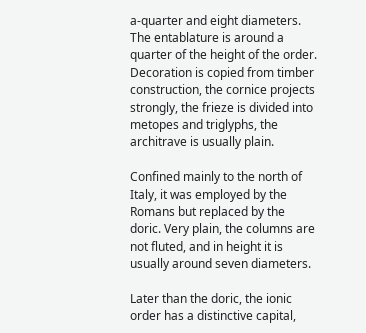a-quarter and eight diameters. The entablature is around a quarter of the height of the order. Decoration is copied from timber construction, the cornice projects strongly, the frieze is divided into metopes and triglyphs, the architrave is usually plain.

Confined mainly to the north of Italy, it was employed by the Romans but replaced by the doric. Very plain, the columns are not fluted, and in height it is usually around seven diameters.

Later than the doric, the ionic order has a distinctive capital,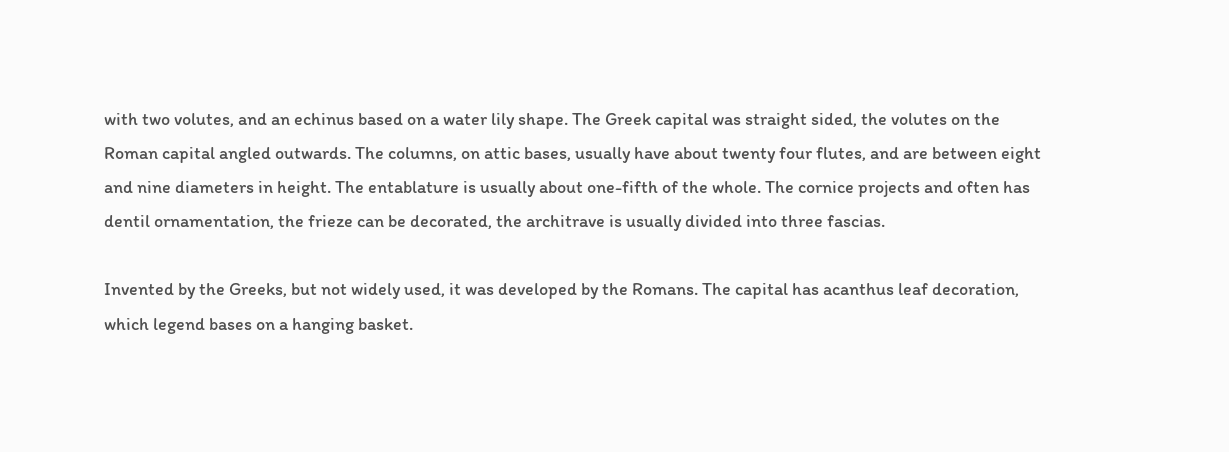with two volutes, and an echinus based on a water lily shape. The Greek capital was straight sided, the volutes on the Roman capital angled outwards. The columns, on attic bases, usually have about twenty four flutes, and are between eight and nine diameters in height. The entablature is usually about one-fifth of the whole. The cornice projects and often has dentil ornamentation, the frieze can be decorated, the architrave is usually divided into three fascias.

Invented by the Greeks, but not widely used, it was developed by the Romans. The capital has acanthus leaf decoration, which legend bases on a hanging basket.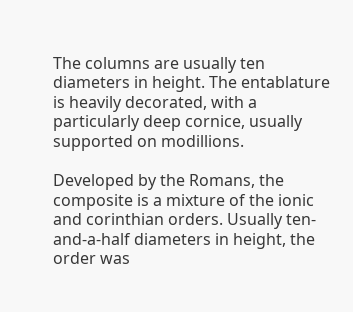The columns are usually ten diameters in height. The entablature is heavily decorated, with a particularly deep cornice, usually supported on modillions.

Developed by the Romans, the composite is a mixture of the ionic and corinthian orders. Usually ten-and-a-half diameters in height, the order was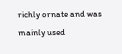richly ornate and was mainly used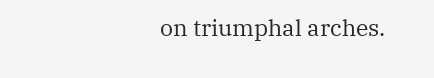on triumphal arches.